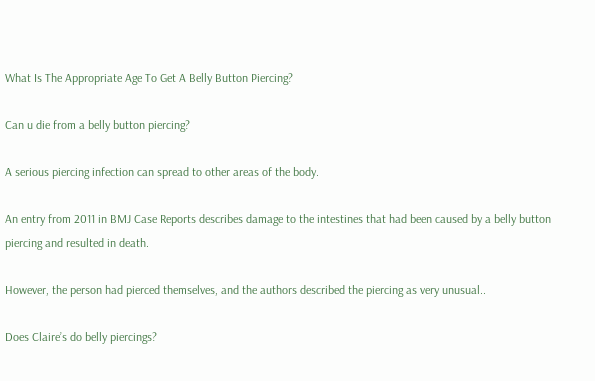What Is The Appropriate Age To Get A Belly Button Piercing?

Can u die from a belly button piercing?

A serious piercing infection can spread to other areas of the body.

An entry from 2011 in BMJ Case Reports describes damage to the intestines that had been caused by a belly button piercing and resulted in death.

However, the person had pierced themselves, and the authors described the piercing as very unusual..

Does Claire’s do belly piercings?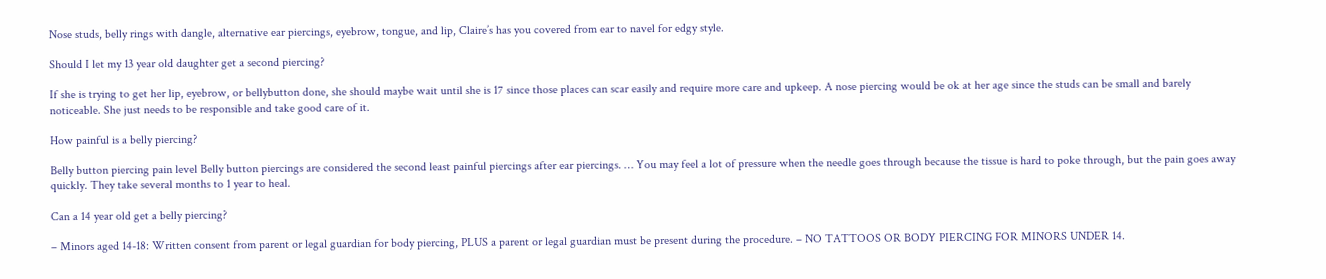Nose studs, belly rings with dangle, alternative ear piercings, eyebrow, tongue, and lip, Claire’s has you covered from ear to navel for edgy style.

Should I let my 13 year old daughter get a second piercing?

If she is trying to get her lip, eyebrow, or bellybutton done, she should maybe wait until she is 17 since those places can scar easily and require more care and upkeep. A nose piercing would be ok at her age since the studs can be small and barely noticeable. She just needs to be responsible and take good care of it.

How painful is a belly piercing?

Belly button piercing pain level Belly button piercings are considered the second least painful piercings after ear piercings. … You may feel a lot of pressure when the needle goes through because the tissue is hard to poke through, but the pain goes away quickly. They take several months to 1 year to heal.

Can a 14 year old get a belly piercing?

– Minors aged 14-18: Written consent from parent or legal guardian for body piercing, PLUS a parent or legal guardian must be present during the procedure. – NO TATTOOS OR BODY PIERCING FOR MINORS UNDER 14.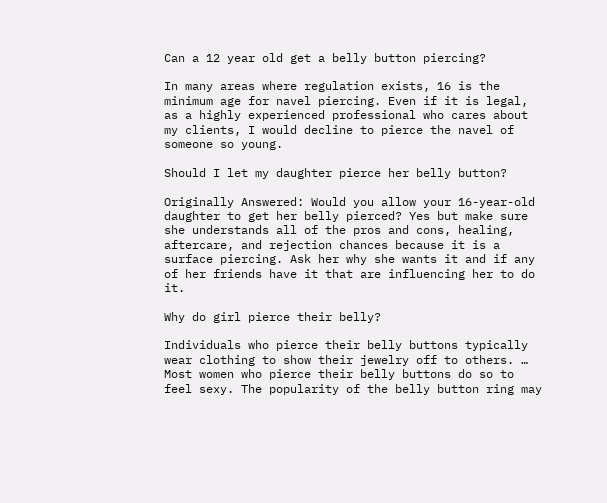Can a 12 year old get a belly button piercing?

In many areas where regulation exists, 16 is the minimum age for navel piercing. Even if it is legal, as a highly experienced professional who cares about my clients, I would decline to pierce the navel of someone so young.

Should I let my daughter pierce her belly button?

Originally Answered: Would you allow your 16-year-old daughter to get her belly pierced? Yes but make sure she understands all of the pros and cons, healing, aftercare, and rejection chances because it is a surface piercing. Ask her why she wants it and if any of her friends have it that are influencing her to do it.

Why do girl pierce their belly?

Individuals who pierce their belly buttons typically wear clothing to show their jewelry off to others. … Most women who pierce their belly buttons do so to feel sexy. The popularity of the belly button ring may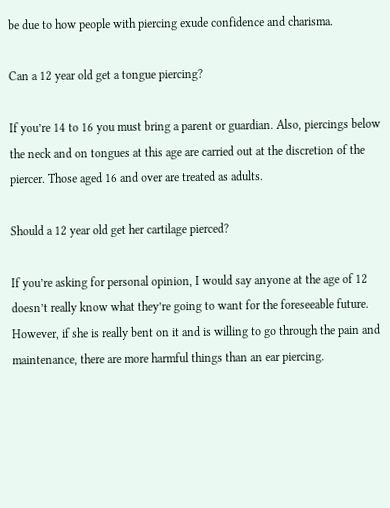be due to how people with piercing exude confidence and charisma.

Can a 12 year old get a tongue piercing?

If you’re 14 to 16 you must bring a parent or guardian. Also, piercings below the neck and on tongues at this age are carried out at the discretion of the piercer. Those aged 16 and over are treated as adults.

Should a 12 year old get her cartilage pierced?

If you’re asking for personal opinion, I would say anyone at the age of 12 doesn’t really know what they’re going to want for the foreseeable future. However, if she is really bent on it and is willing to go through the pain and maintenance, there are more harmful things than an ear piercing.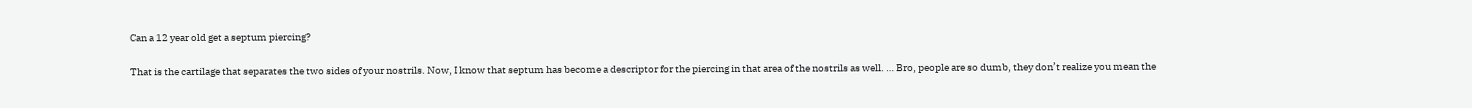Can a 12 year old get a septum piercing?

That is the cartilage that separates the two sides of your nostrils. Now, I know that septum has become a descriptor for the piercing in that area of the nostrils as well. … Bro, people are so dumb, they don’t realize you mean the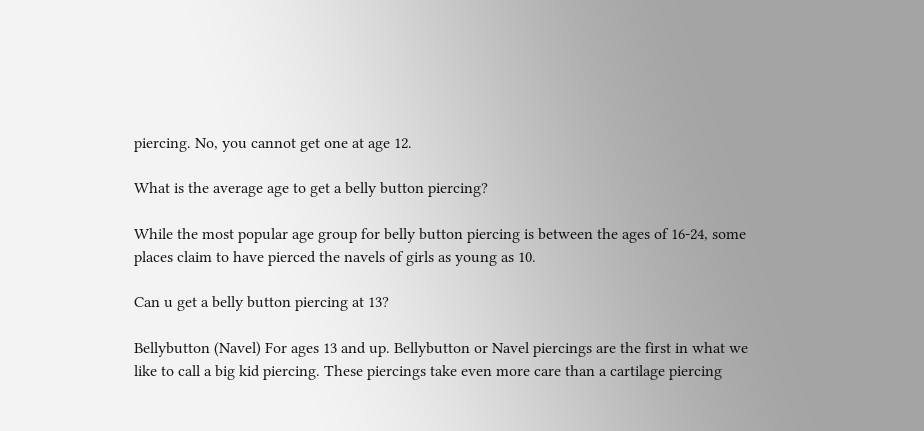piercing. No, you cannot get one at age 12.

What is the average age to get a belly button piercing?

While the most popular age group for belly button piercing is between the ages of 16-24, some places claim to have pierced the navels of girls as young as 10.

Can u get a belly button piercing at 13?

Bellybutton (Navel) For ages 13 and up. Bellybutton or Navel piercings are the first in what we like to call a big kid piercing. These piercings take even more care than a cartilage piercing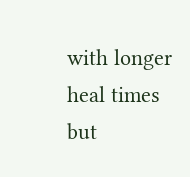with longer heal times but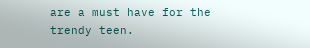are a must have for the trendy teen.